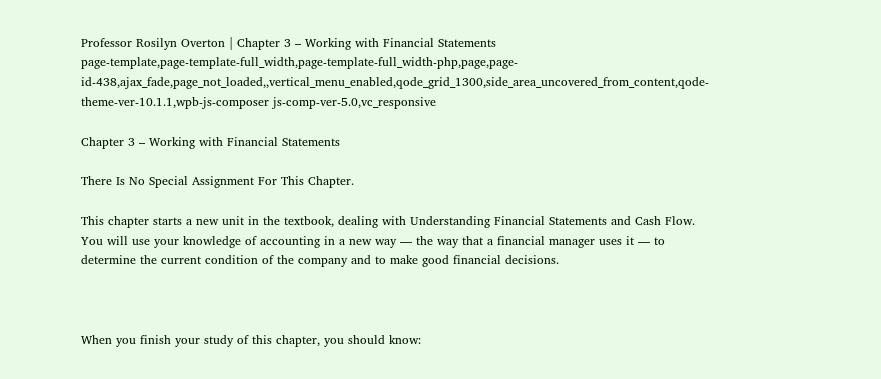Professor Rosilyn Overton | Chapter 3 – Working with Financial Statements
page-template,page-template-full_width,page-template-full_width-php,page,page-id-438,ajax_fade,page_not_loaded,,vertical_menu_enabled,qode_grid_1300,side_area_uncovered_from_content,qode-theme-ver-10.1.1,wpb-js-composer js-comp-ver-5.0,vc_responsive

Chapter 3 – Working with Financial Statements

There Is No Special Assignment For This Chapter.

This chapter starts a new unit in the textbook, dealing with Understanding Financial Statements and Cash Flow. You will use your knowledge of accounting in a new way — the way that a financial manager uses it — to determine the current condition of the company and to make good financial decisions.



When you finish your study of this chapter, you should know: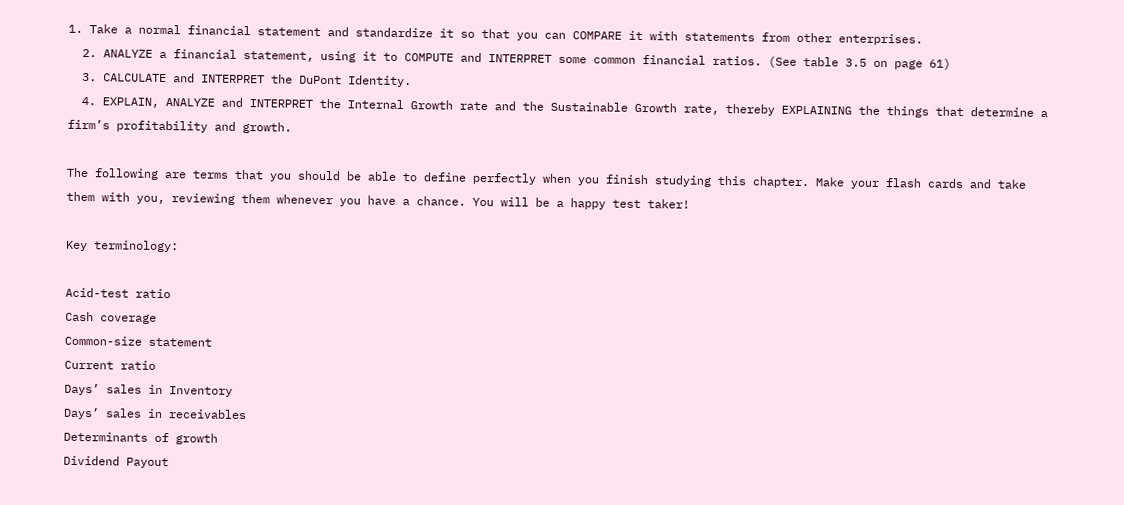1. Take a normal financial statement and standardize it so that you can COMPARE it with statements from other enterprises.
  2. ANALYZE a financial statement, using it to COMPUTE and INTERPRET some common financial ratios. (See table 3.5 on page 61)
  3. CALCULATE and INTERPRET the DuPont Identity.
  4. EXPLAIN, ANALYZE and INTERPRET the Internal Growth rate and the Sustainable Growth rate, thereby EXPLAINING the things that determine a firm’s profitability and growth.

The following are terms that you should be able to define perfectly when you finish studying this chapter. Make your flash cards and take them with you, reviewing them whenever you have a chance. You will be a happy test taker!

Key terminology:

Acid-test ratio
Cash coverage
Common-size statement
Current ratio
Days’ sales in Inventory
Days’ sales in receivables
Determinants of growth
Dividend Payout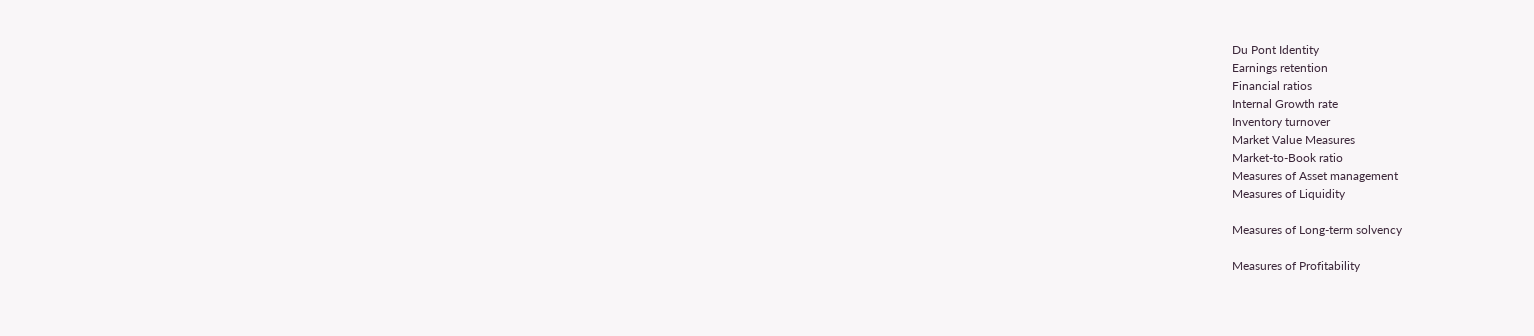Du Pont Identity
Earnings retention
Financial ratios
Internal Growth rate
Inventory turnover
Market Value Measures
Market-to-Book ratio
Measures of Asset management
Measures of Liquidity

Measures of Long-term solvency

Measures of Profitability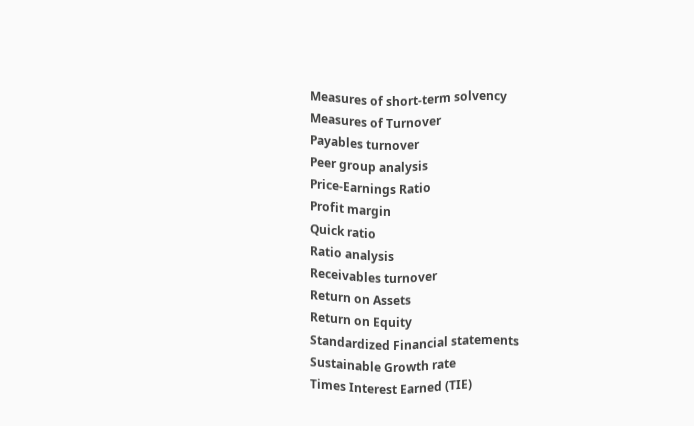Measures of short-term solvency
Measures of Turnover
Payables turnover
Peer group analysis
Price-Earnings Ratio
Profit margin
Quick ratio
Ratio analysis
Receivables turnover
Return on Assets
Return on Equity
Standardized Financial statements
Sustainable Growth rate
Times Interest Earned (TIE)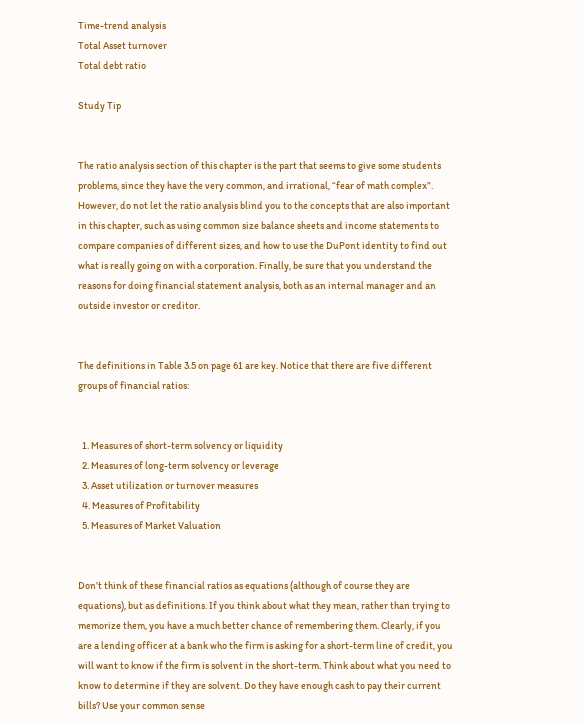Time-trend analysis
Total Asset turnover
Total debt ratio

Study Tip


The ratio analysis section of this chapter is the part that seems to give some students problems, since they have the very common, and irrational, “fear of math complex”. However, do not let the ratio analysis blind you to the concepts that are also important in this chapter, such as using common size balance sheets and income statements to compare companies of different sizes, and how to use the DuPont identity to find out what is really going on with a corporation. Finally, be sure that you understand the reasons for doing financial statement analysis, both as an internal manager and an outside investor or creditor.


The definitions in Table 3.5 on page 61 are key. Notice that there are five different groups of financial ratios:


  1. Measures of short-term solvency or liquidity
  2. Measures of long-term solvency or leverage
  3. Asset utilization or turnover measures
  4. Measures of Profitability
  5. Measures of Market Valuation


Don’t think of these financial ratios as equations (although of course they are equations), but as definitions. If you think about what they mean, rather than trying to memorize them, you have a much better chance of remembering them. Clearly, if you are a lending officer at a bank who the firm is asking for a short-term line of credit, you will want to know if the firm is solvent in the short-term. Think about what you need to know to determine if they are solvent. Do they have enough cash to pay their current bills? Use your common sense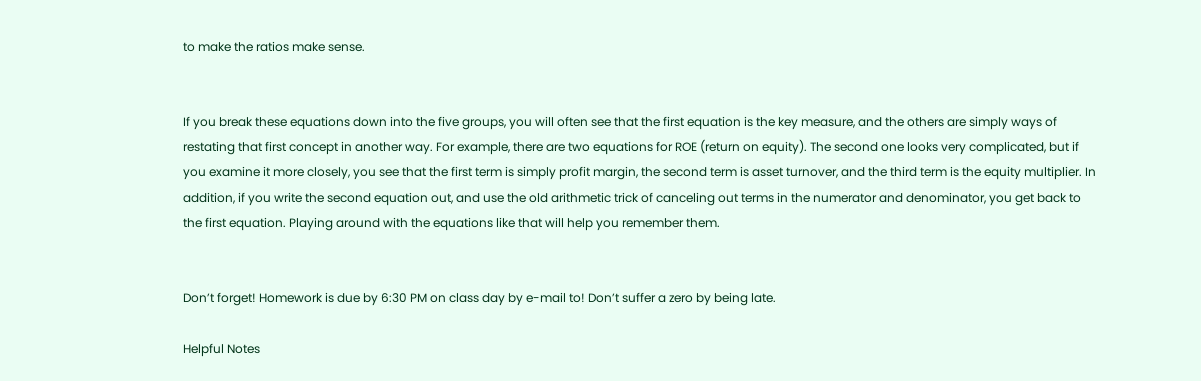to make the ratios make sense.


If you break these equations down into the five groups, you will often see that the first equation is the key measure, and the others are simply ways of restating that first concept in another way. For example, there are two equations for ROE (return on equity). The second one looks very complicated, but if you examine it more closely, you see that the first term is simply profit margin, the second term is asset turnover, and the third term is the equity multiplier. In addition, if you write the second equation out, and use the old arithmetic trick of canceling out terms in the numerator and denominator, you get back to the first equation. Playing around with the equations like that will help you remember them.


Don’t forget! Homework is due by 6:30 PM on class day by e-mail to! Don’t suffer a zero by being late.

Helpful Notes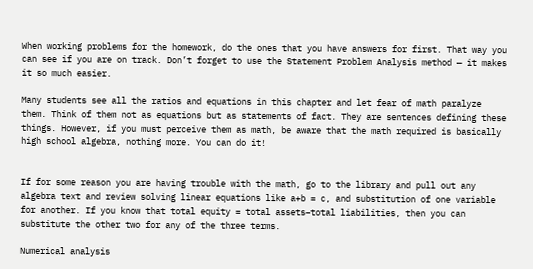When working problems for the homework, do the ones that you have answers for first. That way you can see if you are on track. Don’t forget to use the Statement Problem Analysis method — it makes it so much easier.

Many students see all the ratios and equations in this chapter and let fear of math paralyze them. Think of them not as equations but as statements of fact. They are sentences defining these things. However, if you must perceive them as math, be aware that the math required is basically high school algebra, nothing more. You can do it!


If for some reason you are having trouble with the math, go to the library and pull out any algebra text and review solving linear equations like a+b = c, and substitution of one variable for another. If you know that total equity = total assets–total liabilities, then you can substitute the other two for any of the three terms.

Numerical analysis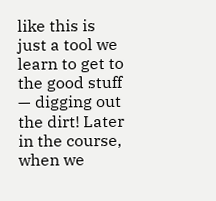like this is just a tool we learn to get to the good stuff — digging out the dirt! Later in the course, when we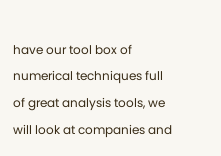have our tool box of numerical techniques full of great analysis tools, we will look at companies and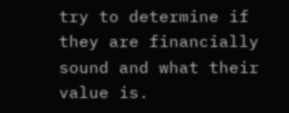try to determine if they are financially sound and what their value is.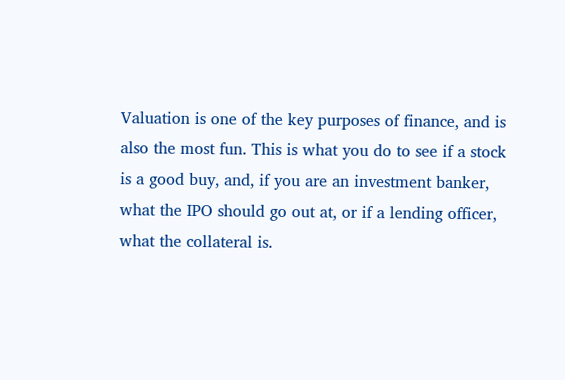Valuation is one of the key purposes of finance, and is also the most fun. This is what you do to see if a stock is a good buy, and, if you are an investment banker, what the IPO should go out at, or if a lending officer, what the collateral is.